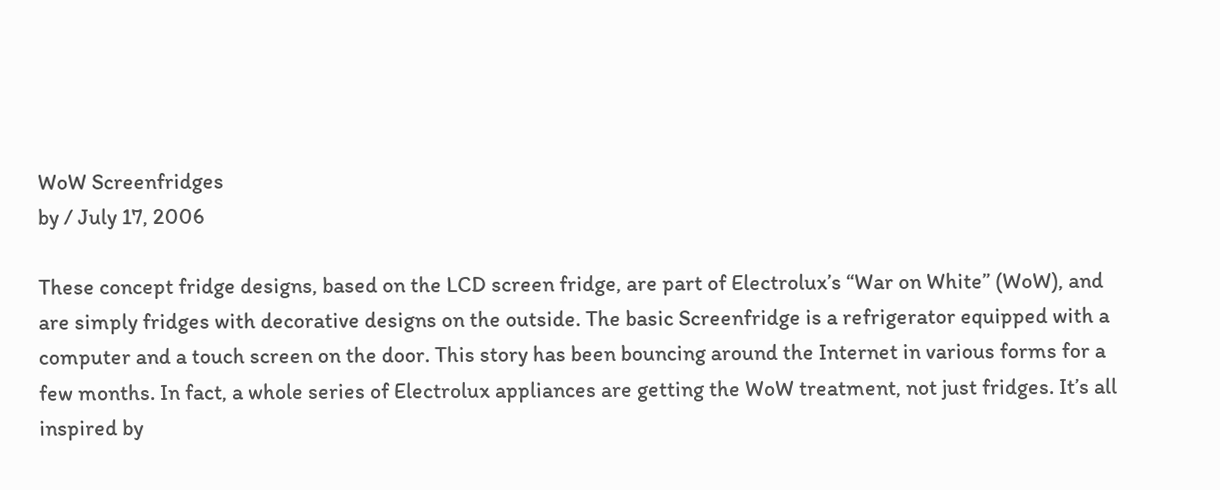WoW Screenfridges
by / July 17, 2006

These concept fridge designs, based on the LCD screen fridge, are part of Electrolux’s “War on White” (WoW), and are simply fridges with decorative designs on the outside. The basic Screenfridge is a refrigerator equipped with a computer and a touch screen on the door. This story has been bouncing around the Internet in various forms for a few months. In fact, a whole series of Electrolux appliances are getting the WoW treatment, not just fridges. It’s all inspired by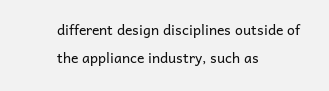different design disciplines outside of the appliance industry, such as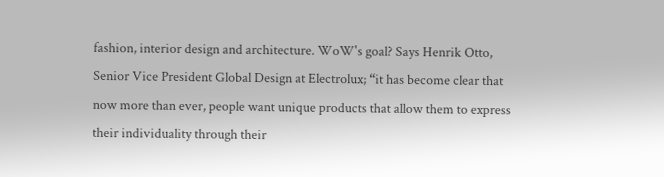fashion, interior design and architecture. WoW's goal? Says Henrik Otto, Senior Vice President Global Design at Electrolux; “it has become clear that now more than ever, people want unique products that allow them to express their individuality through their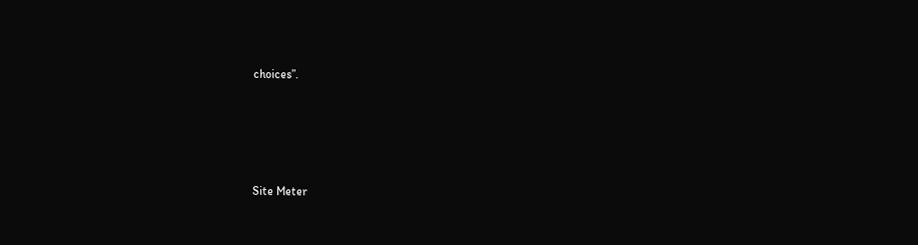choices”.






Site Meter